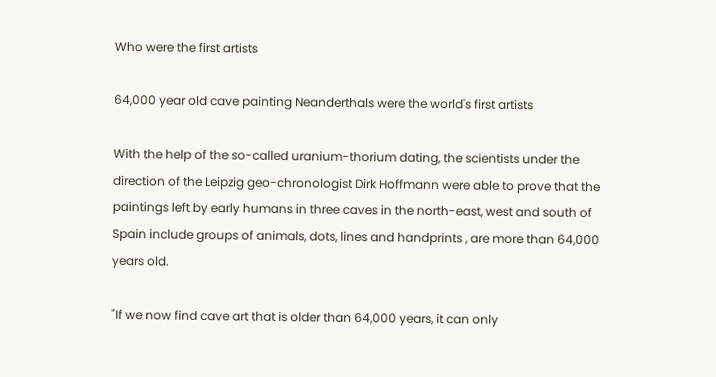Who were the first artists

64,000 year old cave painting Neanderthals were the world's first artists

With the help of the so-called uranium-thorium dating, the scientists under the direction of the Leipzig geo-chronologist Dirk Hoffmann were able to prove that the paintings left by early humans in three caves in the north-east, west and south of Spain include groups of animals, dots, lines and handprints , are more than 64,000 years old.

"If we now find cave art that is older than 64,000 years, it can only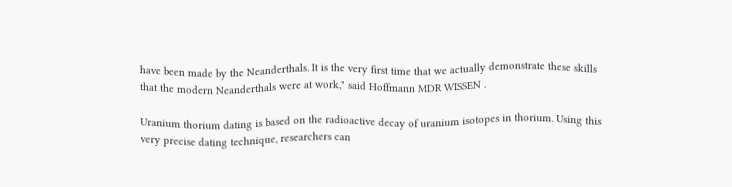have been made by the Neanderthals. It is the very first time that we actually demonstrate these skills that the modern Neanderthals were at work," said Hoffmann MDR WISSEN .

Uranium thorium dating is based on the radioactive decay of uranium isotopes in thorium. Using this very precise dating technique, researchers can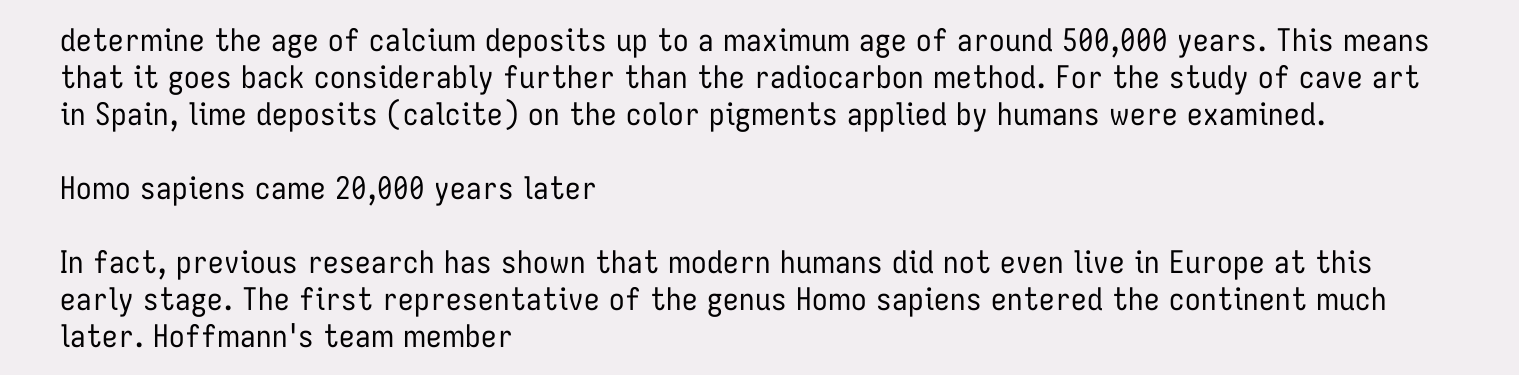determine the age of calcium deposits up to a maximum age of around 500,000 years. This means that it goes back considerably further than the radiocarbon method. For the study of cave art in Spain, lime deposits (calcite) on the color pigments applied by humans were examined.

Homo sapiens came 20,000 years later

In fact, previous research has shown that modern humans did not even live in Europe at this early stage. The first representative of the genus Homo sapiens entered the continent much later. Hoffmann's team member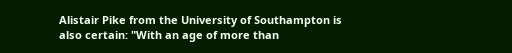Alistair Pike from the University of Southampton is also certain: "With an age of more than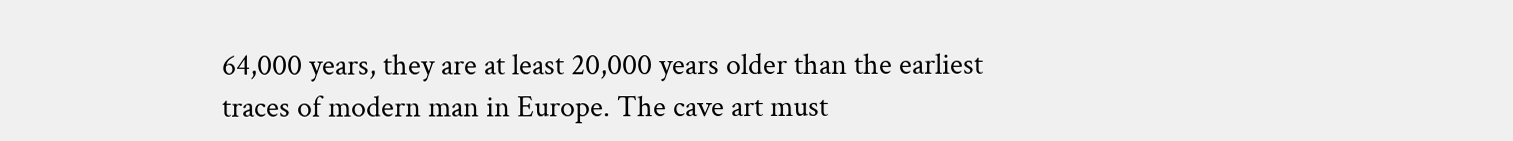64,000 years, they are at least 20,000 years older than the earliest traces of modern man in Europe. The cave art must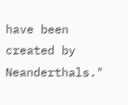have been created by Neanderthals."